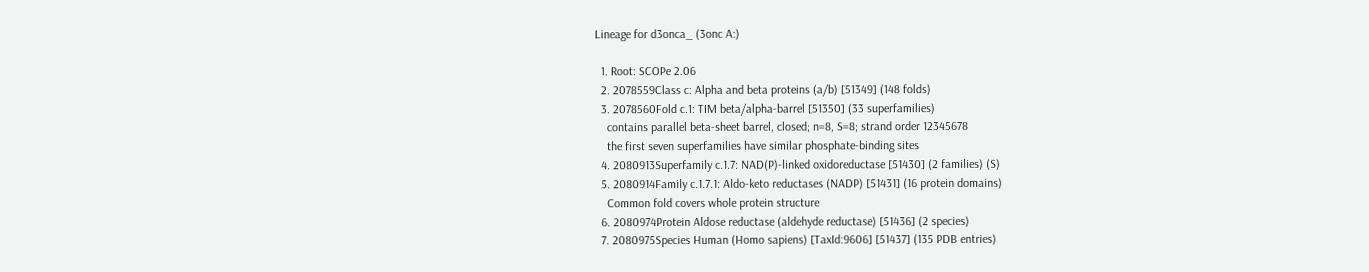Lineage for d3onca_ (3onc A:)

  1. Root: SCOPe 2.06
  2. 2078559Class c: Alpha and beta proteins (a/b) [51349] (148 folds)
  3. 2078560Fold c.1: TIM beta/alpha-barrel [51350] (33 superfamilies)
    contains parallel beta-sheet barrel, closed; n=8, S=8; strand order 12345678
    the first seven superfamilies have similar phosphate-binding sites
  4. 2080913Superfamily c.1.7: NAD(P)-linked oxidoreductase [51430] (2 families) (S)
  5. 2080914Family c.1.7.1: Aldo-keto reductases (NADP) [51431] (16 protein domains)
    Common fold covers whole protein structure
  6. 2080974Protein Aldose reductase (aldehyde reductase) [51436] (2 species)
  7. 2080975Species Human (Homo sapiens) [TaxId:9606] [51437] (135 PDB entries)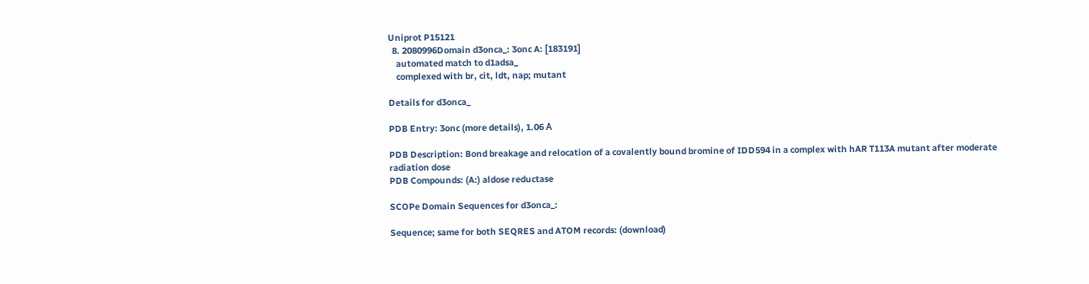Uniprot P15121
  8. 2080996Domain d3onca_: 3onc A: [183191]
    automated match to d1adsa_
    complexed with br, cit, ldt, nap; mutant

Details for d3onca_

PDB Entry: 3onc (more details), 1.06 Å

PDB Description: Bond breakage and relocation of a covalently bound bromine of IDD594 in a complex with hAR T113A mutant after moderate radiation dose
PDB Compounds: (A:) aldose reductase

SCOPe Domain Sequences for d3onca_:

Sequence; same for both SEQRES and ATOM records: (download)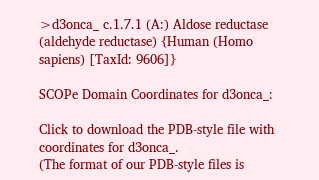>d3onca_ c.1.7.1 (A:) Aldose reductase (aldehyde reductase) {Human (Homo sapiens) [TaxId: 9606]}

SCOPe Domain Coordinates for d3onca_:

Click to download the PDB-style file with coordinates for d3onca_.
(The format of our PDB-style files is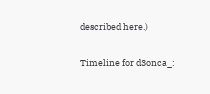described here.)

Timeline for d3onca_: